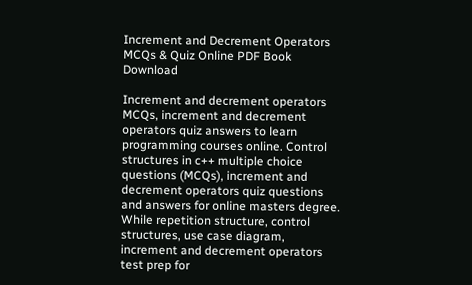Increment and Decrement Operators MCQs & Quiz Online PDF Book Download

Increment and decrement operators MCQs, increment and decrement operators quiz answers to learn programming courses online. Control structures in c++ multiple choice questions (MCQs), increment and decrement operators quiz questions and answers for online masters degree. While repetition structure, control structures, use case diagram, increment and decrement operators test prep for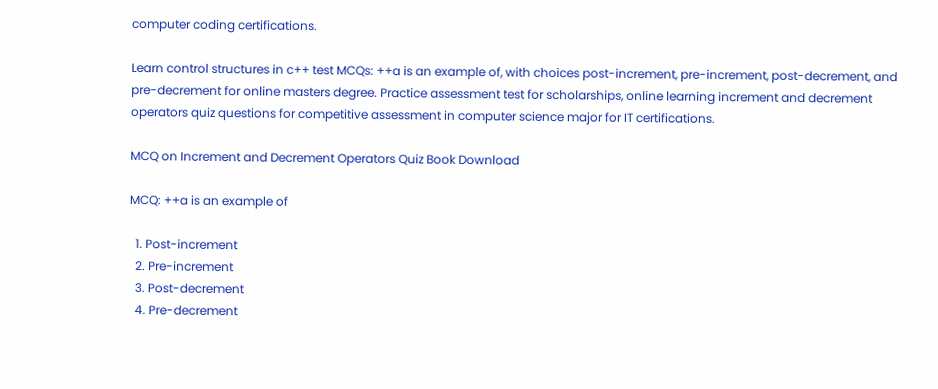computer coding certifications.

Learn control structures in c++ test MCQs: ++a is an example of, with choices post-increment, pre-increment, post-decrement, and pre-decrement for online masters degree. Practice assessment test for scholarships, online learning increment and decrement operators quiz questions for competitive assessment in computer science major for IT certifications.

MCQ on Increment and Decrement Operators Quiz Book Download

MCQ: ++a is an example of

  1. Post-increment
  2. Pre-increment
  3. Post-decrement
  4. Pre-decrement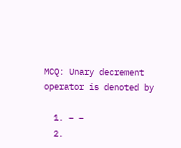MCQ: Unary decrement operator is denoted by

  1. − −
  2.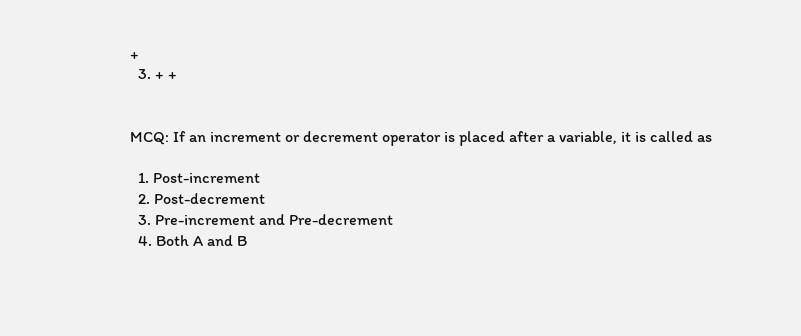+
  3. + +


MCQ: If an increment or decrement operator is placed after a variable, it is called as

  1. Post-increment
  2. Post-decrement
  3. Pre-increment and Pre-decrement
  4. Both A and B